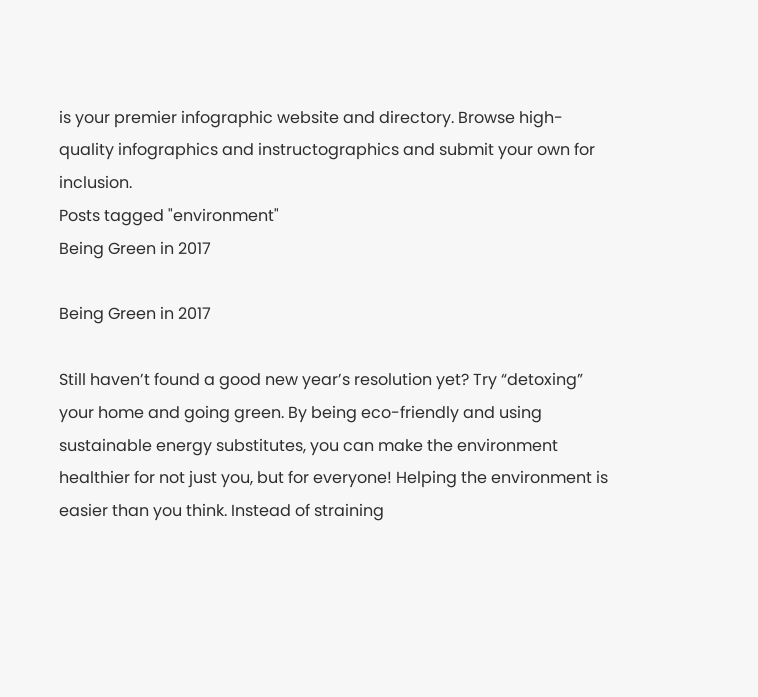is your premier infographic website and directory. Browse high-quality infographics and instructographics and submit your own for inclusion.
Posts tagged "environment"
Being Green in 2017

Being Green in 2017

Still haven’t found a good new year’s resolution yet? Try “detoxing” your home and going green. By being eco-friendly and using sustainable energy substitutes, you can make the environment healthier for not just you, but for everyone! Helping the environment is easier than you think. Instead of straining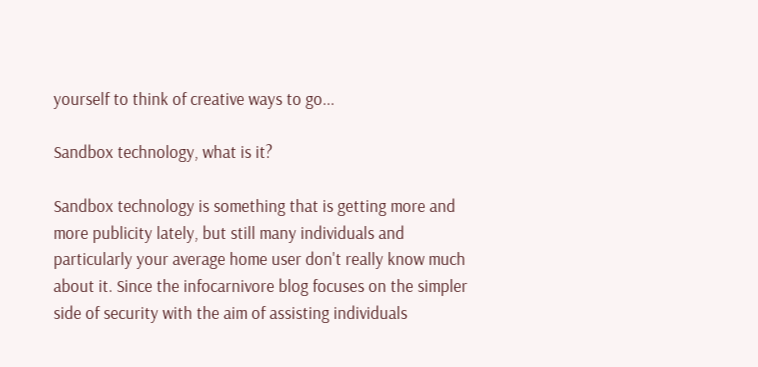yourself to think of creative ways to go...

Sandbox technology, what is it?

Sandbox technology is something that is getting more and more publicity lately, but still many individuals and particularly your average home user don't really know much about it. Since the infocarnivore blog focuses on the simpler side of security with the aim of assisting individuals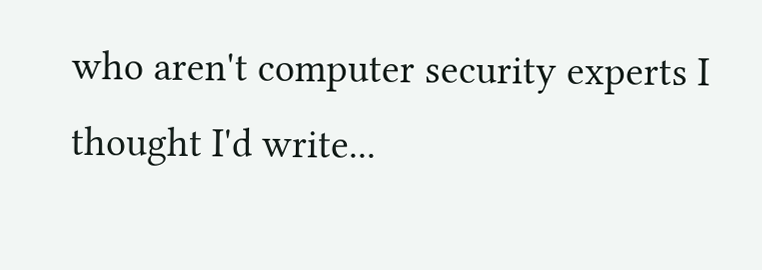who aren't computer security experts I thought I'd write...